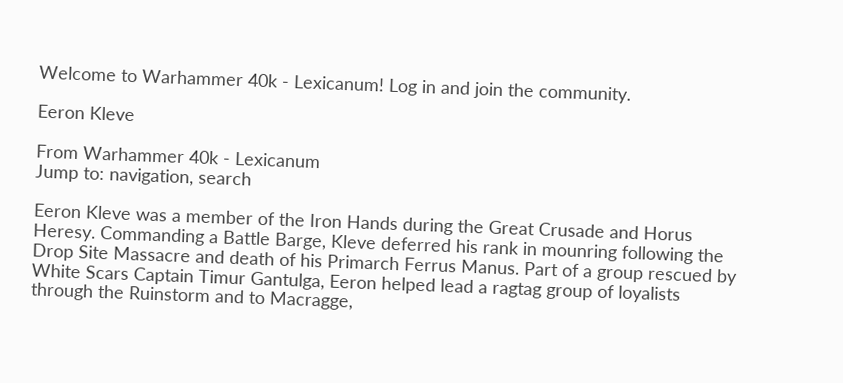Welcome to Warhammer 40k - Lexicanum! Log in and join the community.

Eeron Kleve

From Warhammer 40k - Lexicanum
Jump to: navigation, search

Eeron Kleve was a member of the Iron Hands during the Great Crusade and Horus Heresy. Commanding a Battle Barge, Kleve deferred his rank in mounring following the Drop Site Massacre and death of his Primarch Ferrus Manus. Part of a group rescued by White Scars Captain Timur Gantulga, Eeron helped lead a ragtag group of loyalists through the Ruinstorm and to Macragge,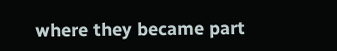where they became part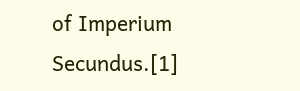of Imperium Secundus.[1]